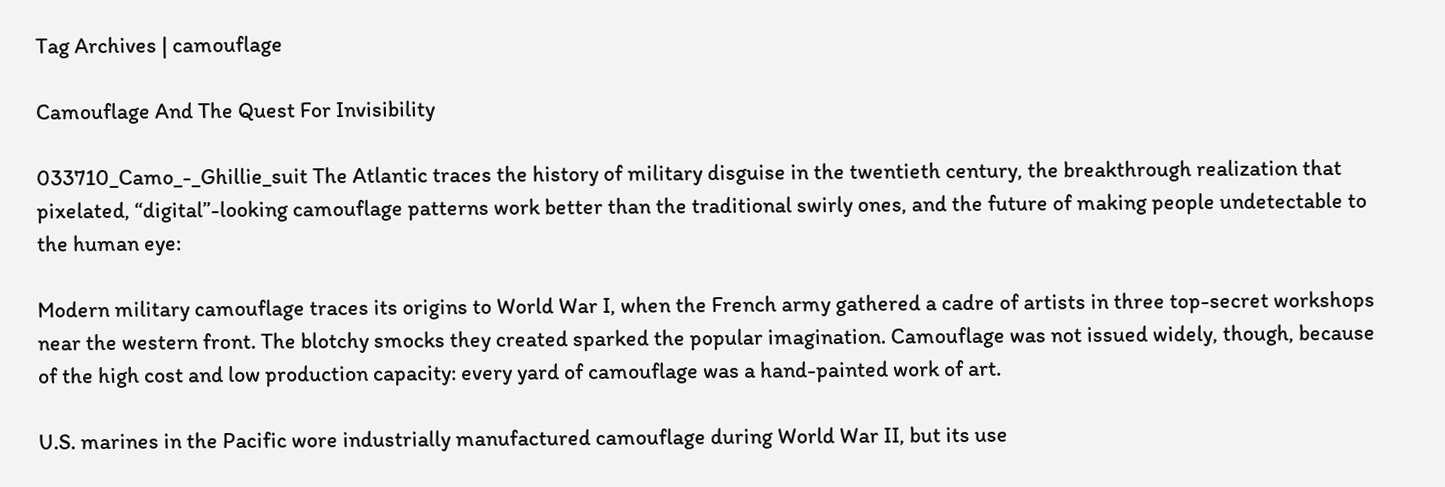Tag Archives | camouflage

Camouflage And The Quest For Invisibility

033710_Camo_-_Ghillie_suit The Atlantic traces the history of military disguise in the twentieth century, the breakthrough realization that pixelated, “digital”-looking camouflage patterns work better than the traditional swirly ones, and the future of making people undetectable to the human eye:

Modern military camouflage traces its origins to World War I, when the French army gathered a cadre of artists in three top-secret workshops near the western front. The blotchy smocks they created sparked the popular imagination. Camouflage was not issued widely, though, because of the high cost and low production capacity: every yard of camouflage was a hand-painted work of art.

U.S. marines in the Pacific wore industrially manufactured camouflage during World War II, but its use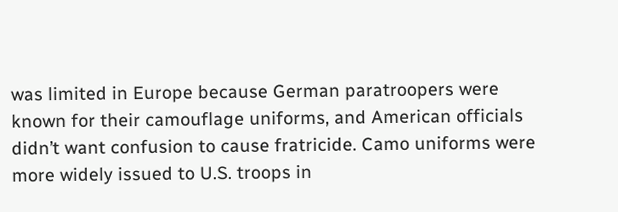was limited in Europe because German paratroopers were known for their camouflage uniforms, and American officials didn’t want confusion to cause fratricide. Camo uniforms were more widely issued to U.S. troops in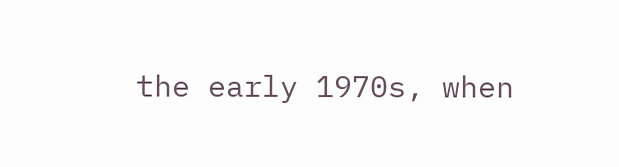the early 1970s, when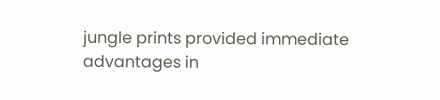jungle prints provided immediate advantages in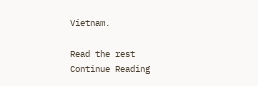Vietnam.

Read the rest
Continue Reading